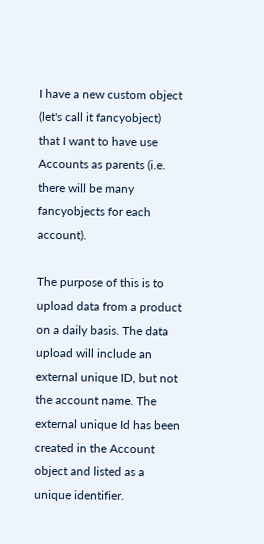I have a new custom object (let's call it fancyobject) that I want to have use Accounts as parents (i.e. there will be many fancyobjects for each account).

The purpose of this is to upload data from a product on a daily basis. The data upload will include an external unique ID, but not the account name. The external unique Id has been created in the Account object and listed as a unique identifier.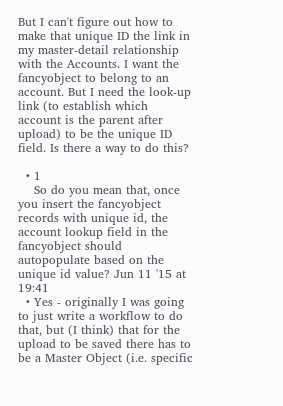But I can't figure out how to make that unique ID the link in my master-detail relationship with the Accounts. I want the fancyobject to belong to an account. But I need the look-up link (to establish which account is the parent after upload) to be the unique ID field. Is there a way to do this?

  • 1
    So do you mean that, once you insert the fancyobject records with unique id, the account lookup field in the fancyobject should autopopulate based on the unique id value? Jun 11 '15 at 19:41
  • Yes - originally I was going to just write a workflow to do that, but (I think) that for the upload to be saved there has to be a Master Object (i.e. specific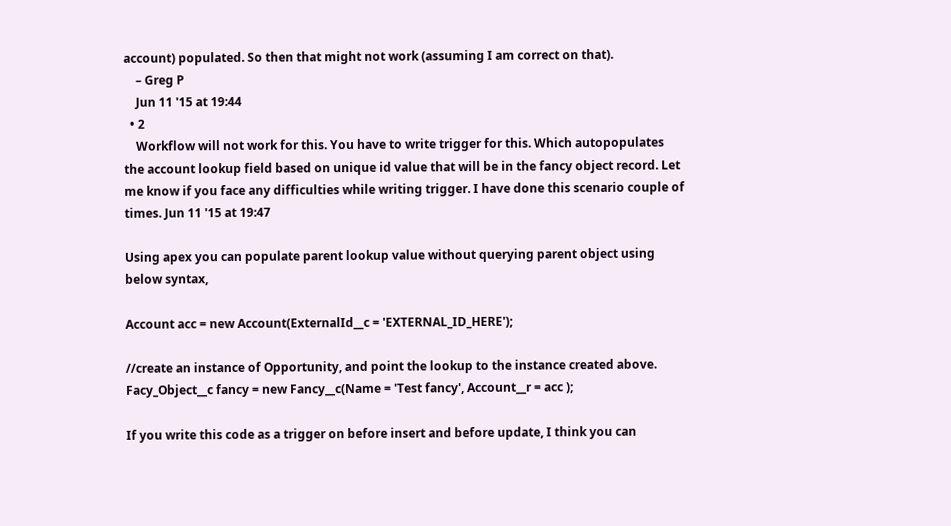account) populated. So then that might not work (assuming I am correct on that).
    – Greg P
    Jun 11 '15 at 19:44
  • 2
    Workflow will not work for this. You have to write trigger for this. Which autopopulates the account lookup field based on unique id value that will be in the fancy object record. Let me know if you face any difficulties while writing trigger. I have done this scenario couple of times. Jun 11 '15 at 19:47

Using apex you can populate parent lookup value without querying parent object using below syntax,

Account acc = new Account(ExternalId__c = 'EXTERNAL_ID_HERE');

//create an instance of Opportunity, and point the lookup to the instance created above.
Facy_Object__c fancy = new Fancy__c(Name = 'Test fancy', Account__r = acc );

If you write this code as a trigger on before insert and before update, I think you can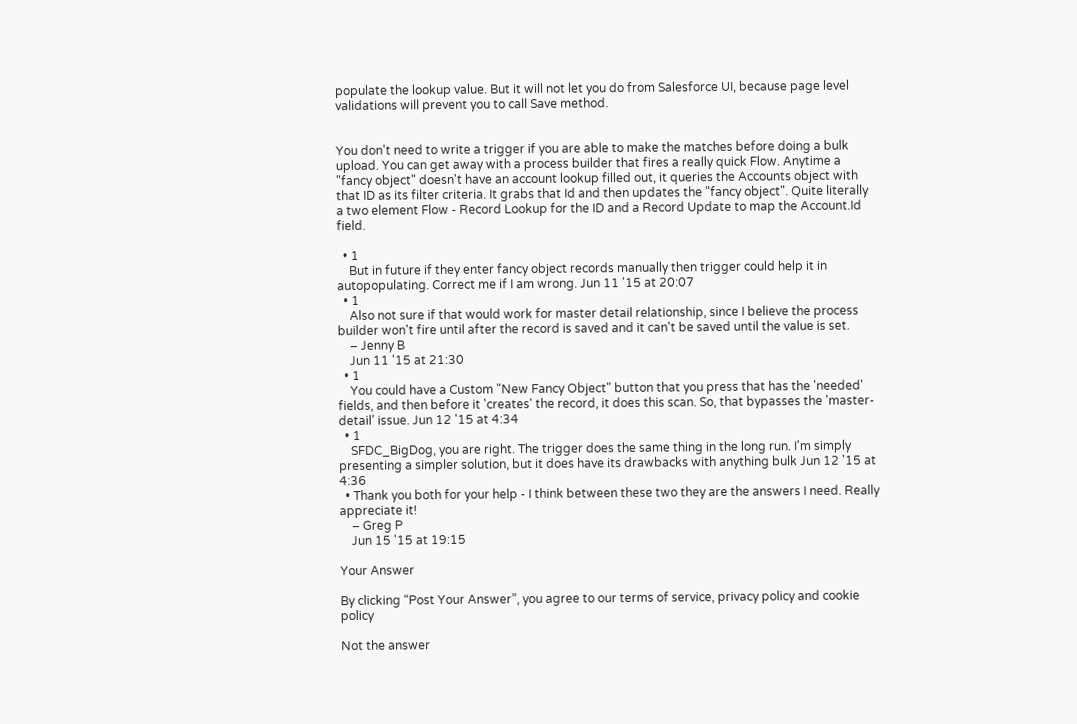populate the lookup value. But it will not let you do from Salesforce UI, because page level validations will prevent you to call Save method.


You don't need to write a trigger if you are able to make the matches before doing a bulk upload. You can get away with a process builder that fires a really quick Flow. Anytime a "fancy object" doesn't have an account lookup filled out, it queries the Accounts object with that ID as its filter criteria. It grabs that Id and then updates the "fancy object". Quite literally a two element Flow - Record Lookup for the ID and a Record Update to map the Account.Id field.

  • 1
    But in future if they enter fancy object records manually then trigger could help it in autopopulating. Correct me if I am wrong. Jun 11 '15 at 20:07
  • 1
    Also not sure if that would work for master detail relationship, since I believe the process builder won't fire until after the record is saved and it can't be saved until the value is set.
    – Jenny B
    Jun 11 '15 at 21:30
  • 1
    You could have a Custom "New Fancy Object" button that you press that has the 'needed' fields, and then before it 'creates' the record, it does this scan. So, that bypasses the 'master-detail' issue. Jun 12 '15 at 4:34
  • 1
    SFDC_BigDog, you are right. The trigger does the same thing in the long run. I'm simply presenting a simpler solution, but it does have its drawbacks with anything bulk Jun 12 '15 at 4:36
  • Thank you both for your help - I think between these two they are the answers I need. Really appreciate it!
    – Greg P
    Jun 15 '15 at 19:15

Your Answer

By clicking “Post Your Answer”, you agree to our terms of service, privacy policy and cookie policy

Not the answer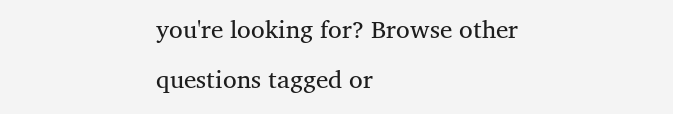you're looking for? Browse other questions tagged or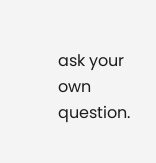ask your own question.